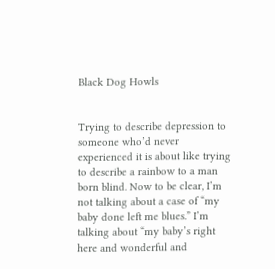Black Dog Howls


Trying to describe depression to someone who’d never experienced it is about like trying to describe a rainbow to a man born blind. Now to be clear, I’m not talking about a case of “my baby done left me blues.” I’m talking about “my baby’s right here and wonderful and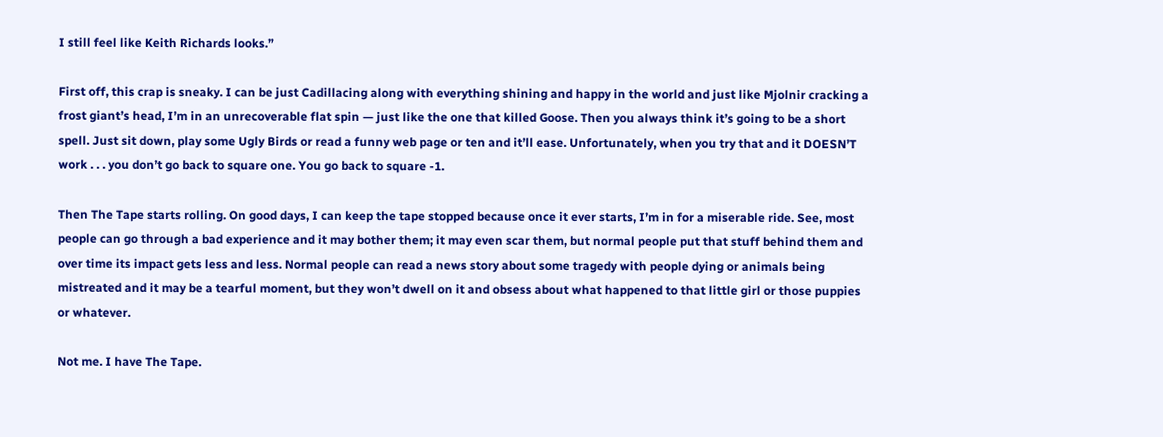I still feel like Keith Richards looks.”

First off, this crap is sneaky. I can be just Cadillacing along with everything shining and happy in the world and just like Mjolnir cracking a frost giant’s head, I’m in an unrecoverable flat spin — just like the one that killed Goose. Then you always think it’s going to be a short spell. Just sit down, play some Ugly Birds or read a funny web page or ten and it’ll ease. Unfortunately, when you try that and it DOESN’T work . . . you don’t go back to square one. You go back to square -1.

Then The Tape starts rolling. On good days, I can keep the tape stopped because once it ever starts, I’m in for a miserable ride. See, most people can go through a bad experience and it may bother them; it may even scar them, but normal people put that stuff behind them and over time its impact gets less and less. Normal people can read a news story about some tragedy with people dying or animals being mistreated and it may be a tearful moment, but they won’t dwell on it and obsess about what happened to that little girl or those puppies or whatever.

Not me. I have The Tape.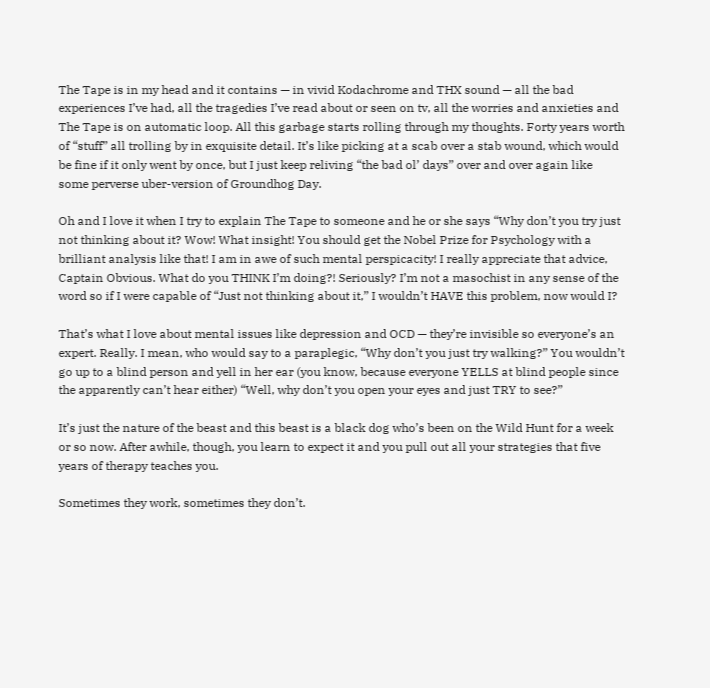The Tape is in my head and it contains — in vivid Kodachrome and THX sound — all the bad experiences I’ve had, all the tragedies I’ve read about or seen on tv, all the worries and anxieties and The Tape is on automatic loop. All this garbage starts rolling through my thoughts. Forty years worth of “stuff” all trolling by in exquisite detail. It’s like picking at a scab over a stab wound, which would be fine if it only went by once, but I just keep reliving “the bad ol’ days” over and over again like some perverse uber-version of Groundhog Day.

Oh and I love it when I try to explain The Tape to someone and he or she says “Why don’t you try just not thinking about it? Wow! What insight! You should get the Nobel Prize for Psychology with a brilliant analysis like that! I am in awe of such mental perspicacity! I really appreciate that advice, Captain Obvious. What do you THINK I’m doing?! Seriously? I’m not a masochist in any sense of the word so if I were capable of “Just not thinking about it,” I wouldn’t HAVE this problem, now would I?

That’s what I love about mental issues like depression and OCD — they’re invisible so everyone’s an expert. Really. I mean, who would say to a paraplegic, “Why don’t you just try walking?” You wouldn’t go up to a blind person and yell in her ear (you know, because everyone YELLS at blind people since the apparently can’t hear either) “Well, why don’t you open your eyes and just TRY to see?”

It’s just the nature of the beast and this beast is a black dog who’s been on the Wild Hunt for a week or so now. After awhile, though, you learn to expect it and you pull out all your strategies that five years of therapy teaches you.

Sometimes they work, sometimes they don’t.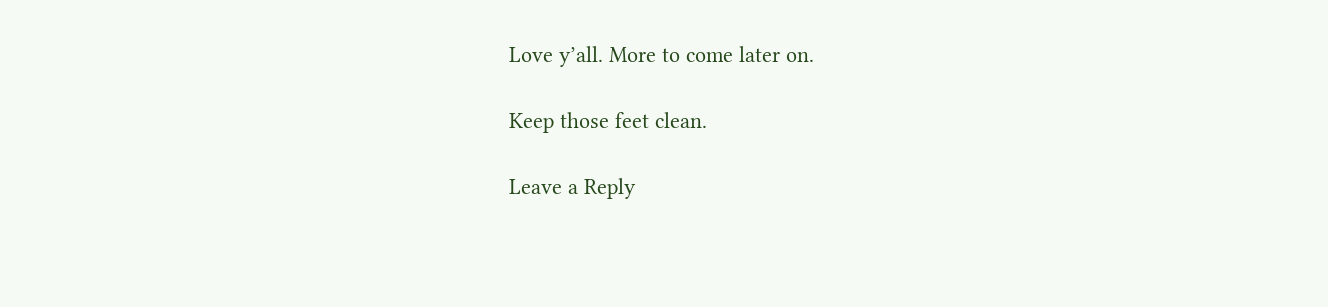Love y’all. More to come later on.

Keep those feet clean.

Leave a Reply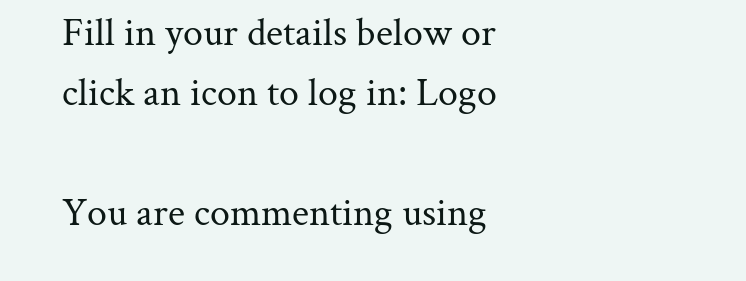Fill in your details below or click an icon to log in: Logo

You are commenting using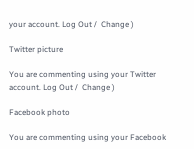your account. Log Out /  Change )

Twitter picture

You are commenting using your Twitter account. Log Out /  Change )

Facebook photo

You are commenting using your Facebook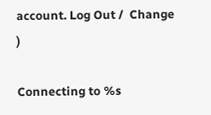account. Log Out /  Change )

Connecting to %s